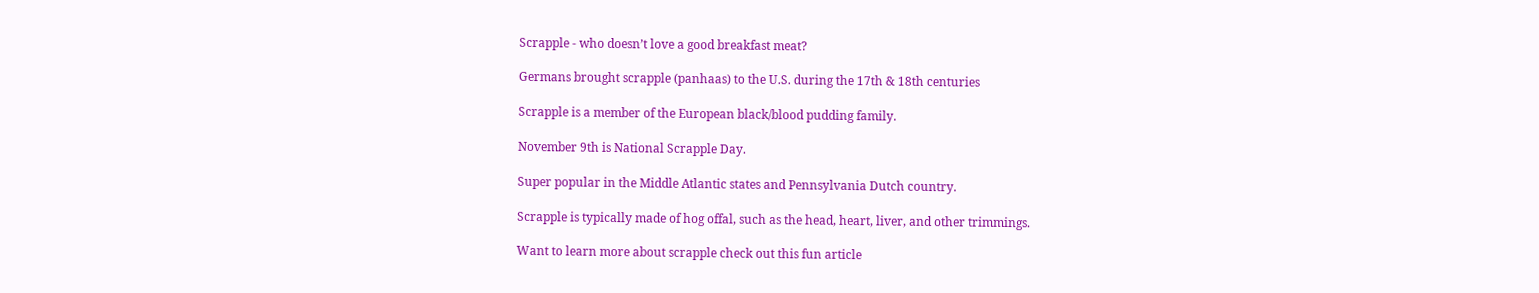Scrapple - who doesn’t love a good breakfast meat?

Germans brought scrapple (panhaas) to the U.S. during the 17th & 18th centuries

Scrapple is a member of the European black/blood pudding family.

November 9th is National Scrapple Day.

Super popular in the Middle Atlantic states and Pennsylvania Dutch country.

Scrapple is typically made of hog offal, such as the head, heart, liver, and other trimmings.

Want to learn more about scrapple check out this fun article